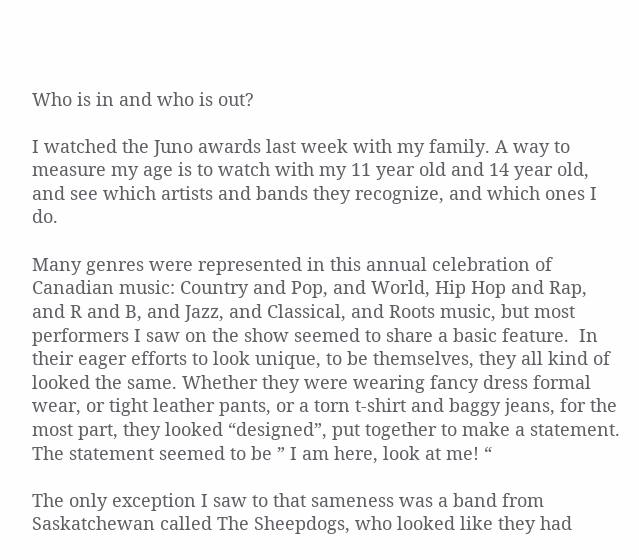Who is in and who is out?

I watched the Juno awards last week with my family. A way to measure my age is to watch with my 11 year old and 14 year old, and see which artists and bands they recognize, and which ones I do.

Many genres were represented in this annual celebration of Canadian music: Country and Pop, and World, Hip Hop and Rap, and R and B, and Jazz, and Classical, and Roots music, but most performers I saw on the show seemed to share a basic feature.  In their eager efforts to look unique, to be themselves, they all kind of looked the same. Whether they were wearing fancy dress formal wear, or tight leather pants, or a torn t-shirt and baggy jeans, for the most part, they looked “designed”, put together to make a statement. The statement seemed to be ” I am here, look at me! “

The only exception I saw to that sameness was a band from Saskatchewan called The Sheepdogs, who looked like they had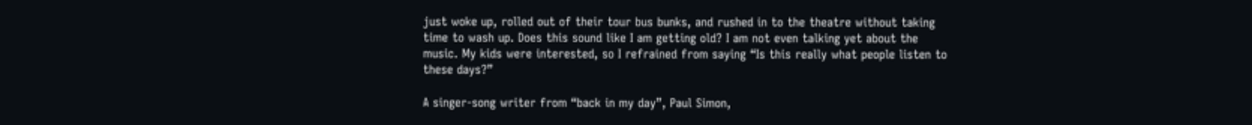just woke up, rolled out of their tour bus bunks, and rushed in to the theatre without taking time to wash up. Does this sound like I am getting old? I am not even talking yet about the music. My kids were interested, so I refrained from saying “Is this really what people listen to these days?”

A singer-song writer from “back in my day”, Paul Simon,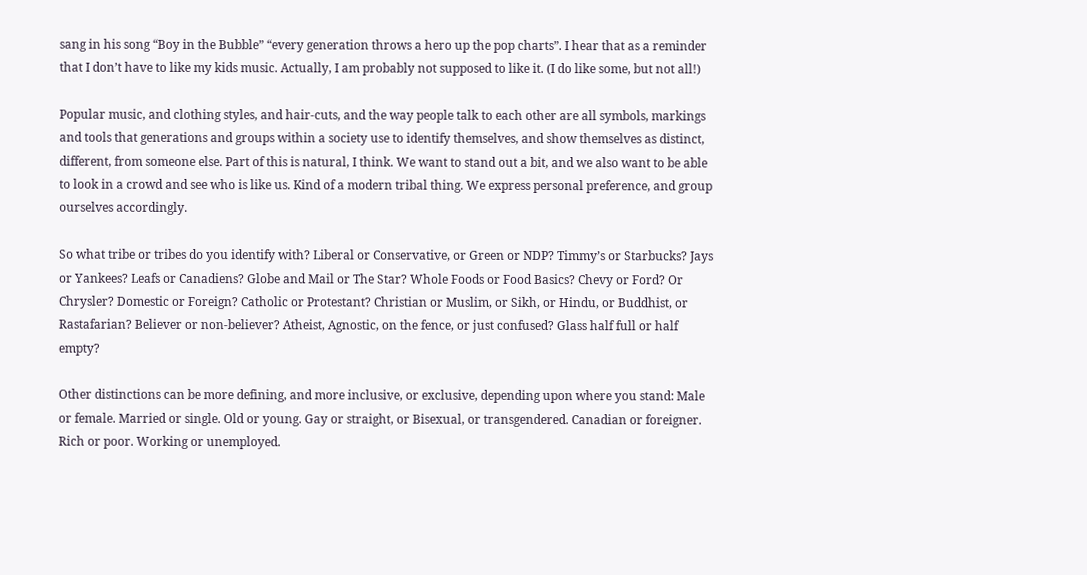sang in his song “Boy in the Bubble” “every generation throws a hero up the pop charts”. I hear that as a reminder that I don’t have to like my kids music. Actually, I am probably not supposed to like it. (I do like some, but not all!)

Popular music, and clothing styles, and hair-cuts, and the way people talk to each other are all symbols, markings and tools that generations and groups within a society use to identify themselves, and show themselves as distinct, different, from someone else. Part of this is natural, I think. We want to stand out a bit, and we also want to be able to look in a crowd and see who is like us. Kind of a modern tribal thing. We express personal preference, and group ourselves accordingly.

So what tribe or tribes do you identify with? Liberal or Conservative, or Green or NDP? Timmy’s or Starbucks? Jays or Yankees? Leafs or Canadiens? Globe and Mail or The Star? Whole Foods or Food Basics? Chevy or Ford? Or Chrysler? Domestic or Foreign? Catholic or Protestant? Christian or Muslim, or Sikh, or Hindu, or Buddhist, or Rastafarian? Believer or non-believer? Atheist, Agnostic, on the fence, or just confused? Glass half full or half empty?

Other distinctions can be more defining, and more inclusive, or exclusive, depending upon where you stand: Male or female. Married or single. Old or young. Gay or straight, or Bisexual, or transgendered. Canadian or foreigner. Rich or poor. Working or unemployed.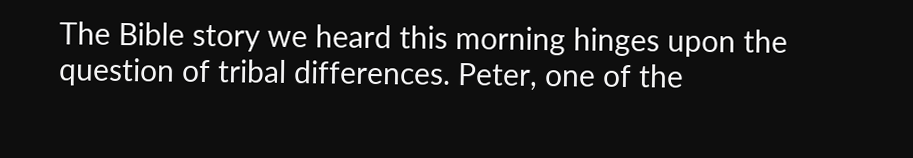The Bible story we heard this morning hinges upon the question of tribal differences. Peter, one of the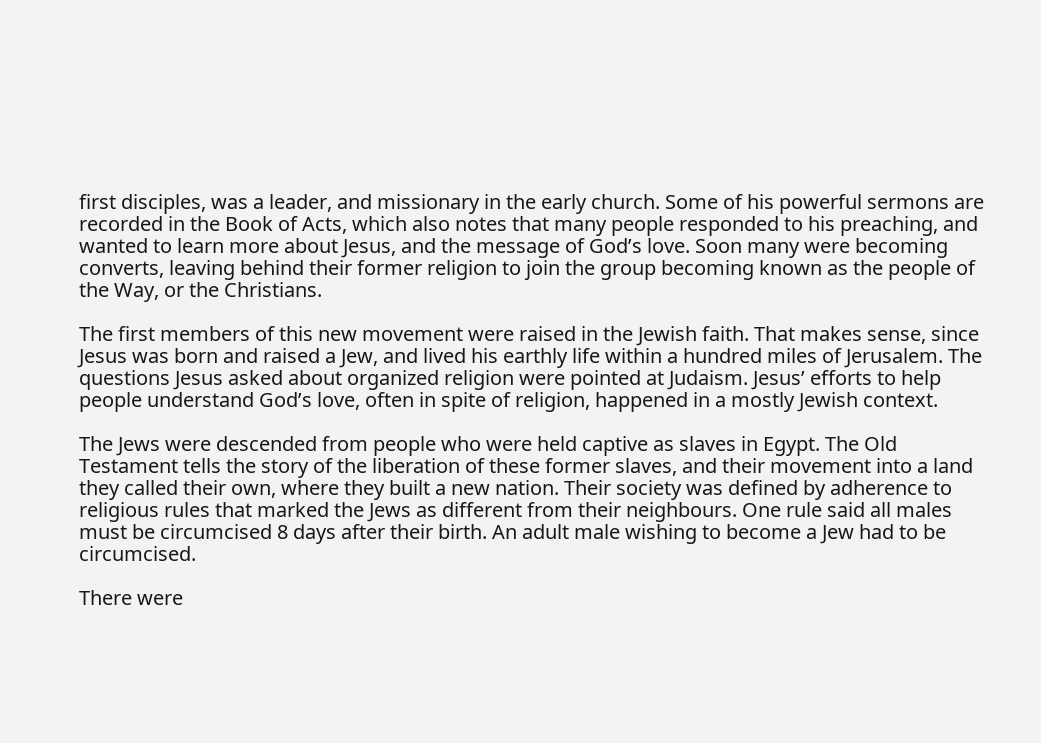first disciples, was a leader, and missionary in the early church. Some of his powerful sermons are recorded in the Book of Acts, which also notes that many people responded to his preaching, and wanted to learn more about Jesus, and the message of God’s love. Soon many were becoming converts, leaving behind their former religion to join the group becoming known as the people of the Way, or the Christians.

The first members of this new movement were raised in the Jewish faith. That makes sense, since Jesus was born and raised a Jew, and lived his earthly life within a hundred miles of Jerusalem. The questions Jesus asked about organized religion were pointed at Judaism. Jesus’ efforts to help people understand God’s love, often in spite of religion, happened in a mostly Jewish context.

The Jews were descended from people who were held captive as slaves in Egypt. The Old Testament tells the story of the liberation of these former slaves, and their movement into a land they called their own, where they built a new nation. Their society was defined by adherence to religious rules that marked the Jews as different from their neighbours. One rule said all males must be circumcised 8 days after their birth. An adult male wishing to become a Jew had to be circumcised.

There were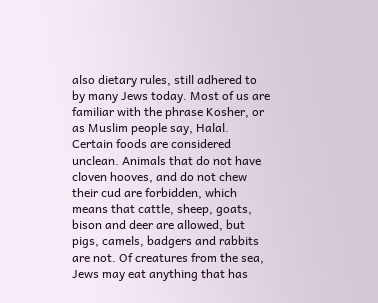also dietary rules, still adhered to by many Jews today. Most of us are familiar with the phrase Kosher, or as Muslim people say, Halal. Certain foods are considered unclean. Animals that do not have cloven hooves, and do not chew their cud are forbidden, which means that cattle, sheep, goats, bison and deer are allowed, but pigs, camels, badgers and rabbits are not. Of creatures from the sea, Jews may eat anything that has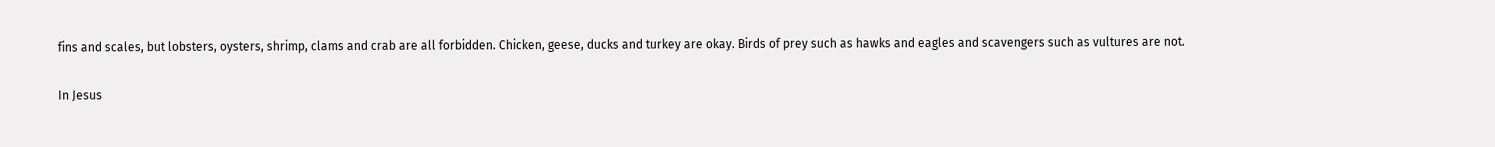fins and scales, but lobsters, oysters, shrimp, clams and crab are all forbidden. Chicken, geese, ducks and turkey are okay. Birds of prey such as hawks and eagles and scavengers such as vultures are not.

In Jesus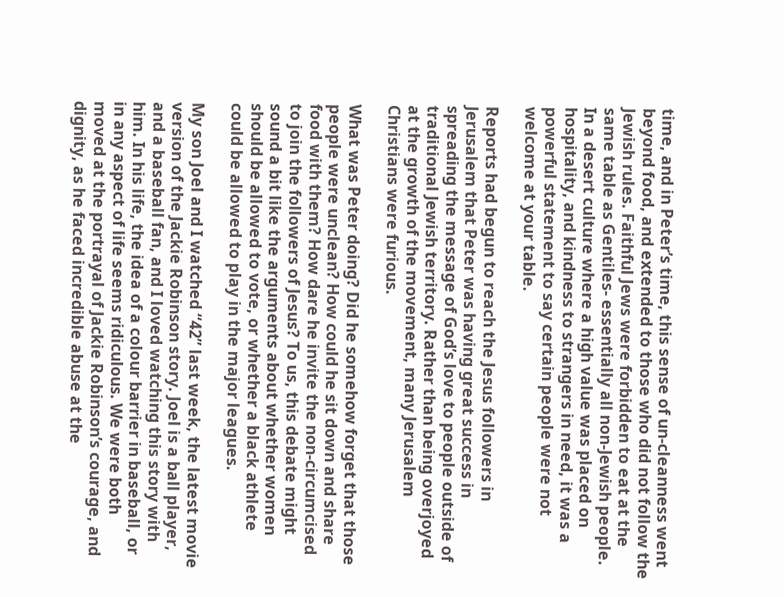time, and in Peter’s time, this sense of un-cleanness went beyond food, and extended to those who did not follow the Jewish rules. Faithful Jews were forbidden to eat at the same table as Gentiles- essentially all non-Jewish people. In a desert culture where a high value was placed on hospitality, and kindness to strangers in need, it was a powerful statement to say certain people were not welcome at your table.

Reports had begun to reach the Jesus followers in Jerusalem that Peter was having great success in spreading the message of God’s love to people outside of traditional Jewish territory. Rather than being overjoyed at the growth of the movement, many Jerusalem Christians were furious.

What was Peter doing? Did he somehow forget that those people were unclean? How could he sit down and share food with them? How dare he invite the non-circumcised to join the followers of Jesus? To us, this debate might sound a bit like the arguments about whether women should be allowed to vote, or whether a black athlete could be allowed to play in the major leagues.

My son Joel and I watched “42” last week, the latest movie version of the Jackie Robinson story. Joel is a ball player, and a baseball fan, and I loved watching this story with him. In his life, the idea of a colour barrier in baseball, or in any aspect of life seems ridiculous. We were both moved at the portrayal of Jackie Robinson’s courage, and dignity, as he faced incredible abuse at the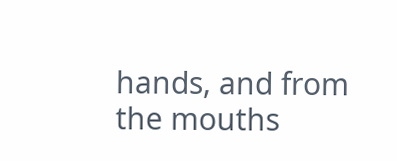hands, and from the mouths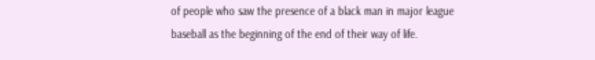of people who saw the presence of a black man in major league baseball as the beginning of the end of their way of life.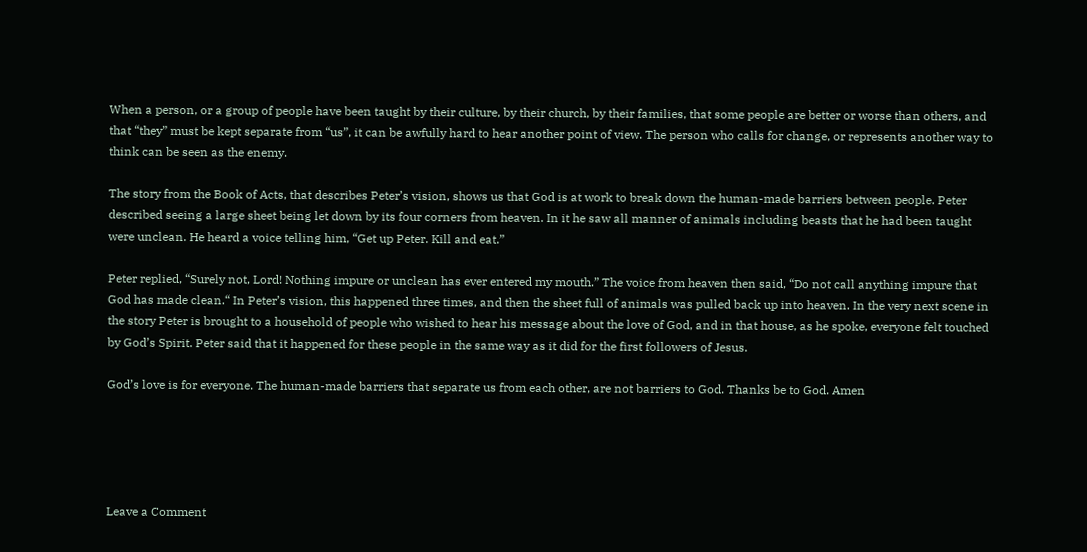When a person, or a group of people have been taught by their culture, by their church, by their families, that some people are better or worse than others, and that “they” must be kept separate from “us”, it can be awfully hard to hear another point of view. The person who calls for change, or represents another way to think can be seen as the enemy.

The story from the Book of Acts, that describes Peter’s vision, shows us that God is at work to break down the human-made barriers between people. Peter described seeing a large sheet being let down by its four corners from heaven. In it he saw all manner of animals including beasts that he had been taught were unclean. He heard a voice telling him, “Get up Peter. Kill and eat.”

Peter replied, “Surely not, Lord! Nothing impure or unclean has ever entered my mouth.” The voice from heaven then said, “Do not call anything impure that God has made clean.“ In Peter’s vision, this happened three times, and then the sheet full of animals was pulled back up into heaven. In the very next scene in the story Peter is brought to a household of people who wished to hear his message about the love of God, and in that house, as he spoke, everyone felt touched by God’s Spirit. Peter said that it happened for these people in the same way as it did for the first followers of Jesus.

God’s love is for everyone. The human-made barriers that separate us from each other, are not barriers to God. Thanks be to God. Amen





Leave a Comment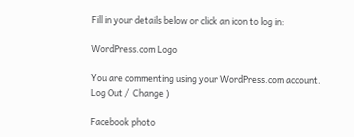Fill in your details below or click an icon to log in:

WordPress.com Logo

You are commenting using your WordPress.com account. Log Out /  Change )

Facebook photo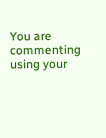You are commenting using your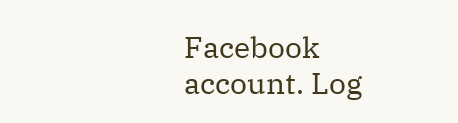Facebook account. Log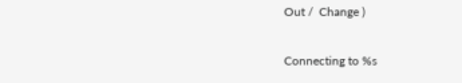Out /  Change )

Connecting to %s